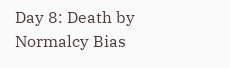Day 8: Death by Normalcy Bias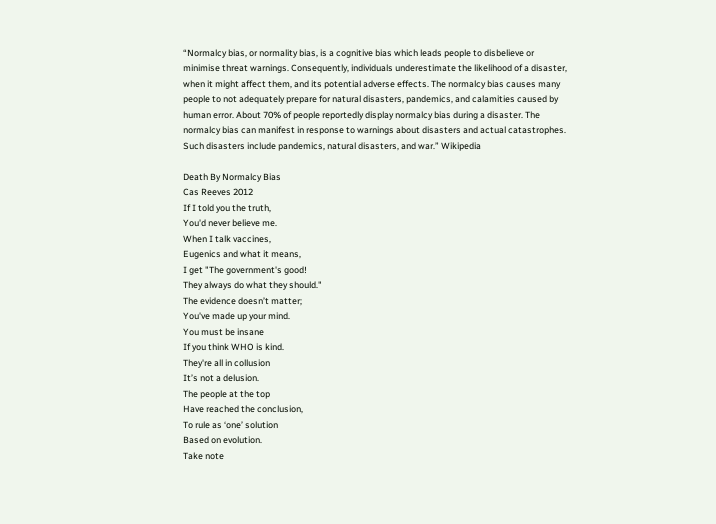“Normalcy bias, or normality bias, is a cognitive bias which leads people to disbelieve or minimise threat warnings. Consequently, individuals underestimate the likelihood of a disaster, when it might affect them, and its potential adverse effects. The normalcy bias causes many people to not adequately prepare for natural disasters, pandemics, and calamities caused by human error. About 70% of people reportedly display normalcy bias during a disaster. The normalcy bias can manifest in response to warnings about disasters and actual catastrophes. Such disasters include pandemics, natural disasters, and war.” Wikipedia

Death By Normalcy Bias
Cas Reeves 2012
If I told you the truth,
You'd never believe me.
When I talk vaccines,
Eugenics and what it means,
I get "The government's good!
They always do what they should."
The evidence doesn’t matter;
You've made up your mind.
You must be insane
If you think WHO is kind.
They're all in collusion
It’s not a delusion.
The people at the top
Have reached the conclusion,
To rule as ‘one’ solution
Based on evolution.
Take note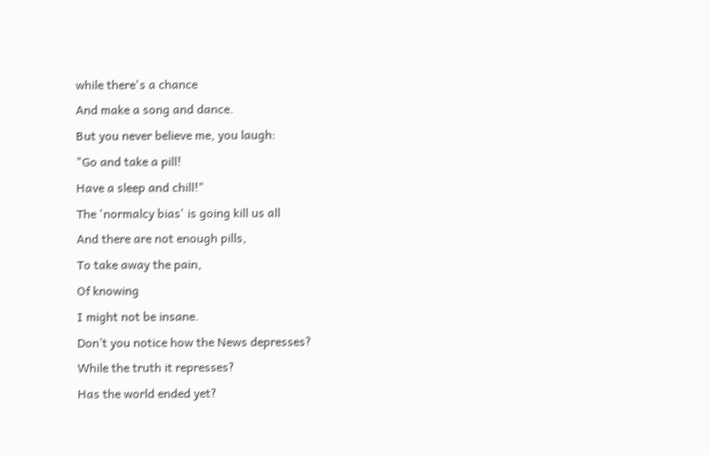while there's a chance
And make a song and dance.
But you never believe me, you laugh:
"Go and take a pill!
Have a sleep and chill!"
The 'normalcy bias' is going kill us all
And there are not enough pills,
To take away the pain,
Of knowing
I might not be insane.
Don’t you notice how the News depresses?
While the truth it represses?
Has the world ended yet?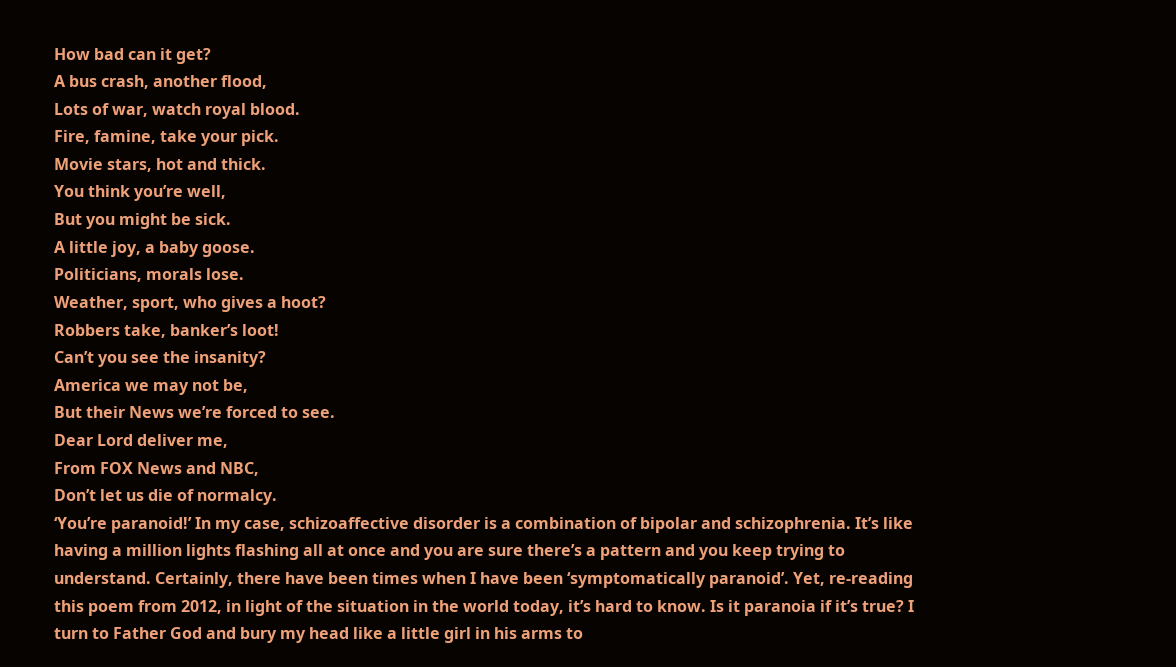How bad can it get?
A bus crash, another flood,
Lots of war, watch royal blood.
Fire, famine, take your pick.
Movie stars, hot and thick.
You think you’re well,
But you might be sick.
A little joy, a baby goose.
Politicians, morals lose.
Weather, sport, who gives a hoot?
Robbers take, banker’s loot!
Can’t you see the insanity?
America we may not be,
But their News we’re forced to see.
Dear Lord deliver me,
From FOX News and NBC,
Don’t let us die of normalcy.
‘You’re paranoid!’ In my case, schizoaffective disorder is a combination of bipolar and schizophrenia. It’s like having a million lights flashing all at once and you are sure there’s a pattern and you keep trying to understand. Certainly, there have been times when I have been ‘symptomatically paranoid’. Yet, re-reading this poem from 2012, in light of the situation in the world today, it’s hard to know. Is it paranoia if it’s true? I turn to Father God and bury my head like a little girl in his arms to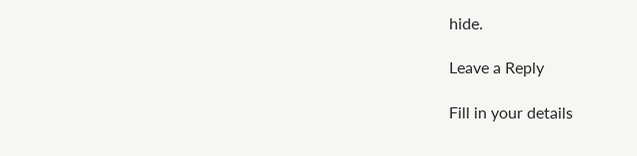hide.

Leave a Reply

Fill in your details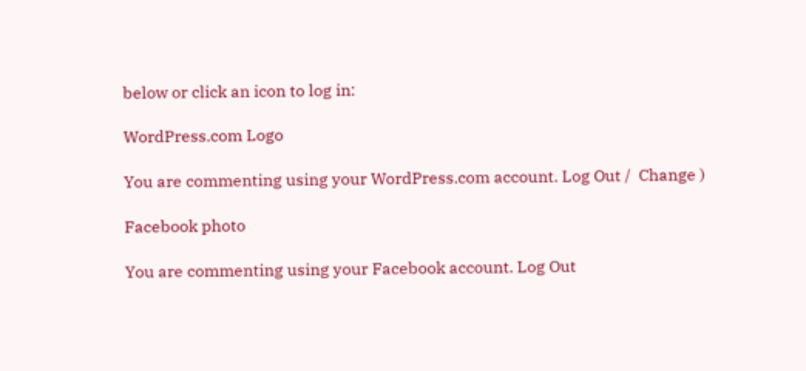below or click an icon to log in:

WordPress.com Logo

You are commenting using your WordPress.com account. Log Out /  Change )

Facebook photo

You are commenting using your Facebook account. Log Out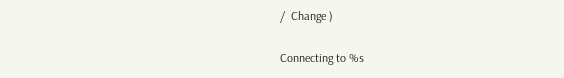/  Change )

Connecting to %s